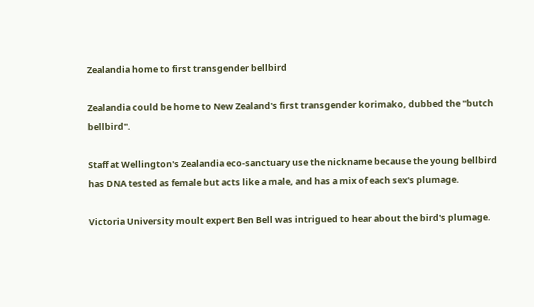Zealandia home to first transgender bellbird

Zealandia could be home to New Zealand's first transgender korimako, dubbed the ''butch bellbird''.

Staff at Wellington's Zealandia eco-sanctuary use the nickname because the young bellbird has DNA tested as female but acts like a male, and has a mix of each sex's plumage.

Victoria University moult expert Ben Bell was intrigued to hear about the bird's plumage.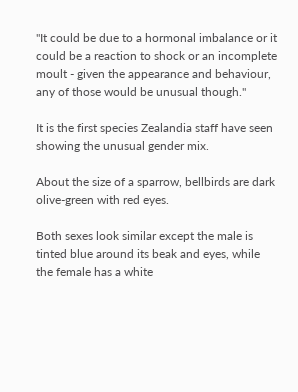"It could be due to a hormonal imbalance or it could be a reaction to shock or an incomplete moult - given the appearance and behaviour, any of those would be unusual though."

It is the first species Zealandia staff have seen showing the unusual gender mix.

About the size of a sparrow, bellbirds are dark olive-green with red eyes.

Both sexes look similar except the male is tinted blue around its beak and eyes, while the female has a white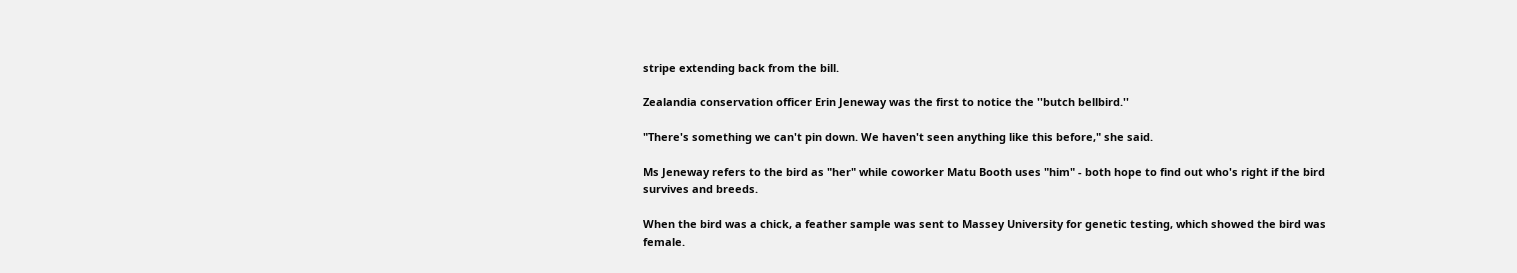stripe extending back from the bill.

Zealandia conservation officer Erin Jeneway was the first to notice the ''butch bellbird.''

"There's something we can't pin down. We haven't seen anything like this before," she said.

Ms Jeneway refers to the bird as "her" while coworker Matu Booth uses "him" - both hope to find out who's right if the bird survives and breeds.

When the bird was a chick, a feather sample was sent to Massey University for genetic testing, which showed the bird was female.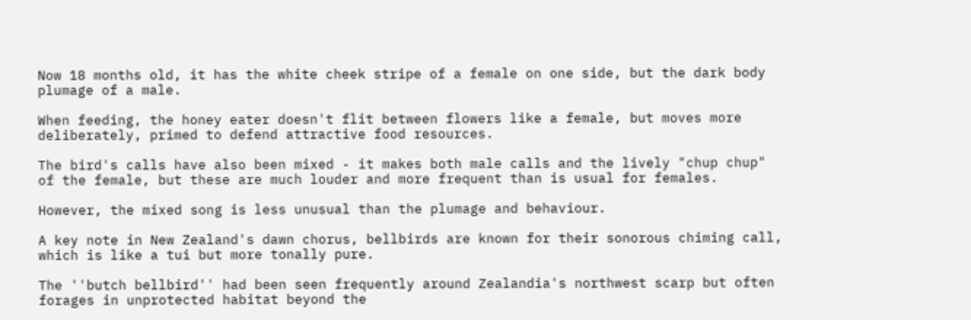Now 18 months old, it has the white cheek stripe of a female on one side, but the dark body plumage of a male.

When feeding, the honey eater doesn't flit between flowers like a female, but moves more deliberately, primed to defend attractive food resources.

The bird's calls have also been mixed - it makes both male calls and the lively "chup chup" of the female, but these are much louder and more frequent than is usual for females.

However, the mixed song is less unusual than the plumage and behaviour.

A key note in New Zealand's dawn chorus, bellbirds are known for their sonorous chiming call, which is like a tui but more tonally pure.

The ''butch bellbird'' had been seen frequently around Zealandia's northwest scarp but often forages in unprotected habitat beyond the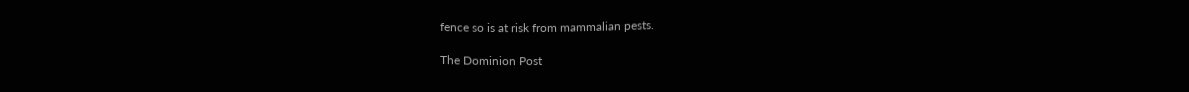fence so is at risk from mammalian pests.

The Dominion Post